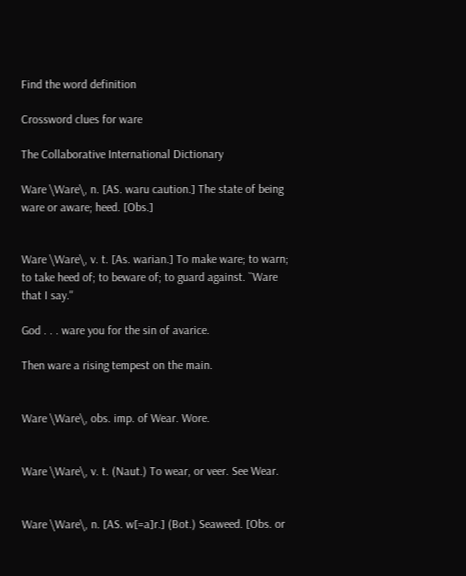Find the word definition

Crossword clues for ware

The Collaborative International Dictionary

Ware \Ware\, n. [AS. waru caution.] The state of being ware or aware; heed. [Obs.]


Ware \Ware\, v. t. [As. warian.] To make ware; to warn; to take heed of; to beware of; to guard against. ``Ware that I say.''

God . . . ware you for the sin of avarice.

Then ware a rising tempest on the main.


Ware \Ware\, obs. imp. of Wear. Wore.


Ware \Ware\, v. t. (Naut.) To wear, or veer. See Wear.


Ware \Ware\, n. [AS. w[=a]r.] (Bot.) Seaweed. [Obs. or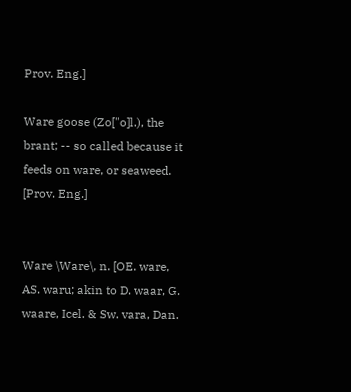Prov. Eng.]

Ware goose (Zo["o]l.), the brant; -- so called because it feeds on ware, or seaweed. [Prov. Eng.]


Ware \Ware\, n. [OE. ware, AS. waru; akin to D. waar, G. waare, Icel. & Sw. vara, Dan.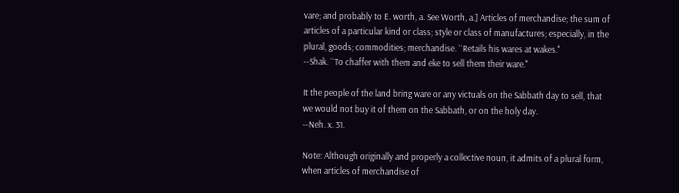vare; and probably to E. worth, a. See Worth, a.] Articles of merchandise; the sum of articles of a particular kind or class; style or class of manufactures; especially, in the plural, goods; commodities; merchandise. ``Retails his wares at wakes.''
--Shak. ``To chaffer with them and eke to sell them their ware.''

It the people of the land bring ware or any victuals on the Sabbath day to sell, that we would not buy it of them on the Sabbath, or on the holy day.
--Neh. x. 31.

Note: Although originally and properly a collective noun, it admits of a plural form, when articles of merchandise of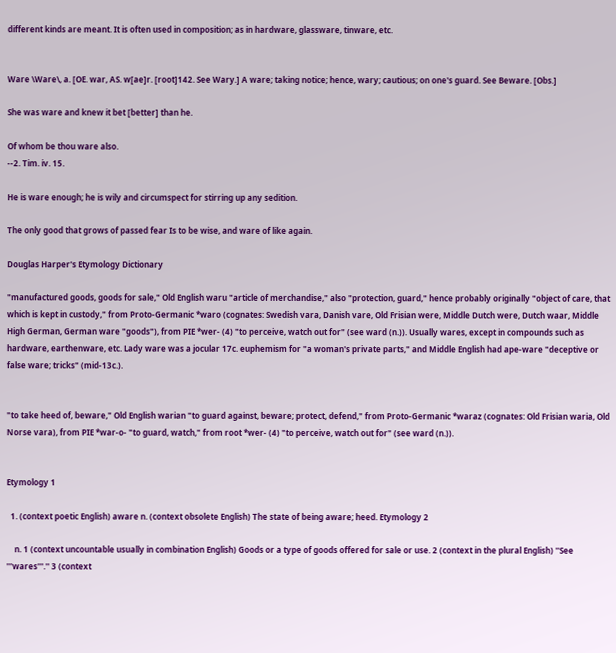different kinds are meant. It is often used in composition; as in hardware, glassware, tinware, etc.


Ware \Ware\, a. [OE. war, AS. w[ae]r. [root]142. See Wary.] A ware; taking notice; hence, wary; cautious; on one's guard. See Beware. [Obs.]

She was ware and knew it bet [better] than he.

Of whom be thou ware also.
--2. Tim. iv. 15.

He is ware enough; he is wily and circumspect for stirring up any sedition.

The only good that grows of passed fear Is to be wise, and ware of like again.

Douglas Harper's Etymology Dictionary

"manufactured goods, goods for sale," Old English waru "article of merchandise," also "protection, guard," hence probably originally "object of care, that which is kept in custody," from Proto-Germanic *waro (cognates: Swedish vara, Danish vare, Old Frisian were, Middle Dutch were, Dutch waar, Middle High German, German ware "goods"), from PIE *wer- (4) "to perceive, watch out for" (see ward (n.)). Usually wares, except in compounds such as hardware, earthenware, etc. Lady ware was a jocular 17c. euphemism for "a woman's private parts," and Middle English had ape-ware "deceptive or false ware; tricks" (mid-13c.).


"to take heed of, beware," Old English warian "to guard against, beware; protect, defend," from Proto-Germanic *waraz (cognates: Old Frisian waria, Old Norse vara), from PIE *war-o- "to guard, watch," from root *wer- (4) "to perceive, watch out for" (see ward (n.)).


Etymology 1

  1. (context poetic English) aware n. (context obsolete English) The state of being aware; heed. Etymology 2

    n. 1 (context uncountable usually in combination English) Goods or a type of goods offered for sale or use. 2 (context in the plural English) ''See '''wares'''.'' 3 (context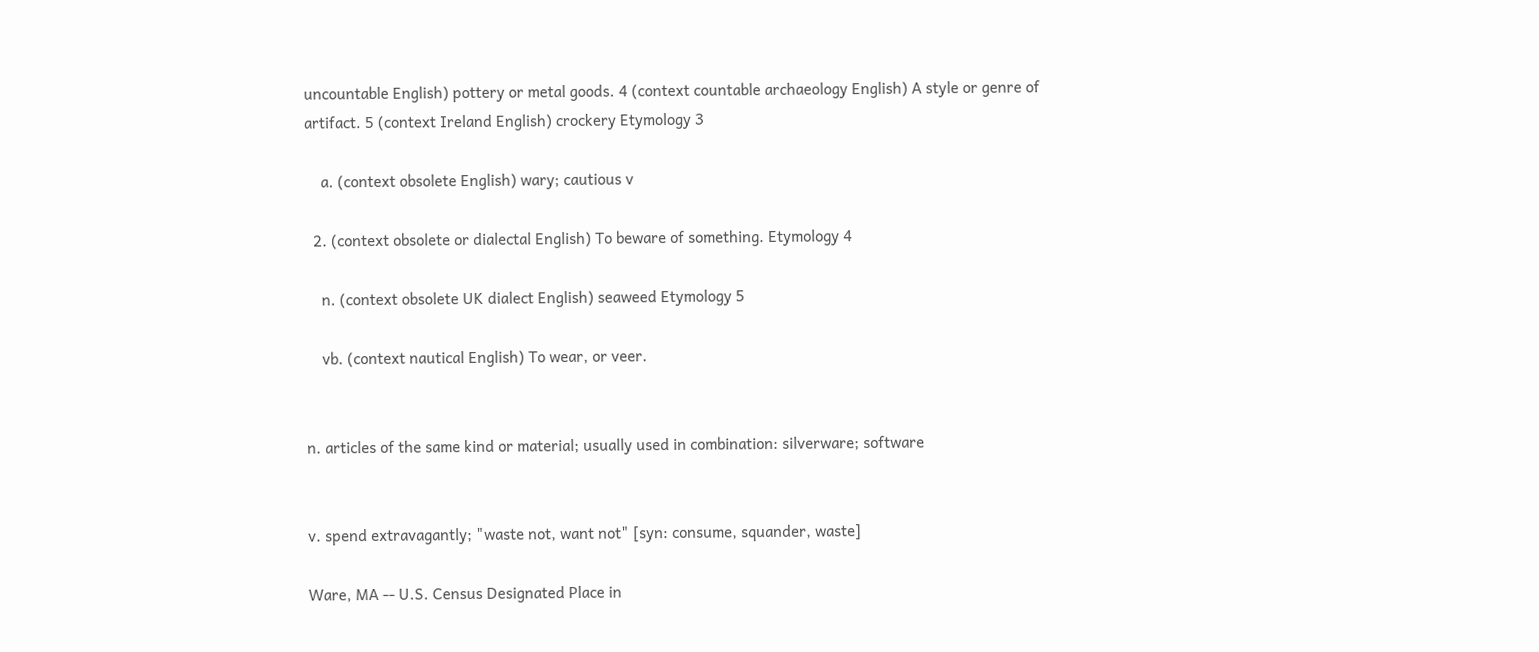uncountable English) pottery or metal goods. 4 (context countable archaeology English) A style or genre of artifact. 5 (context Ireland English) crockery Etymology 3

    a. (context obsolete English) wary; cautious v

  2. (context obsolete or dialectal English) To beware of something. Etymology 4

    n. (context obsolete UK dialect English) seaweed Etymology 5

    vb. (context nautical English) To wear, or veer.


n. articles of the same kind or material; usually used in combination: silverware; software


v. spend extravagantly; "waste not, want not" [syn: consume, squander, waste]

Ware, MA -- U.S. Census Designated Place in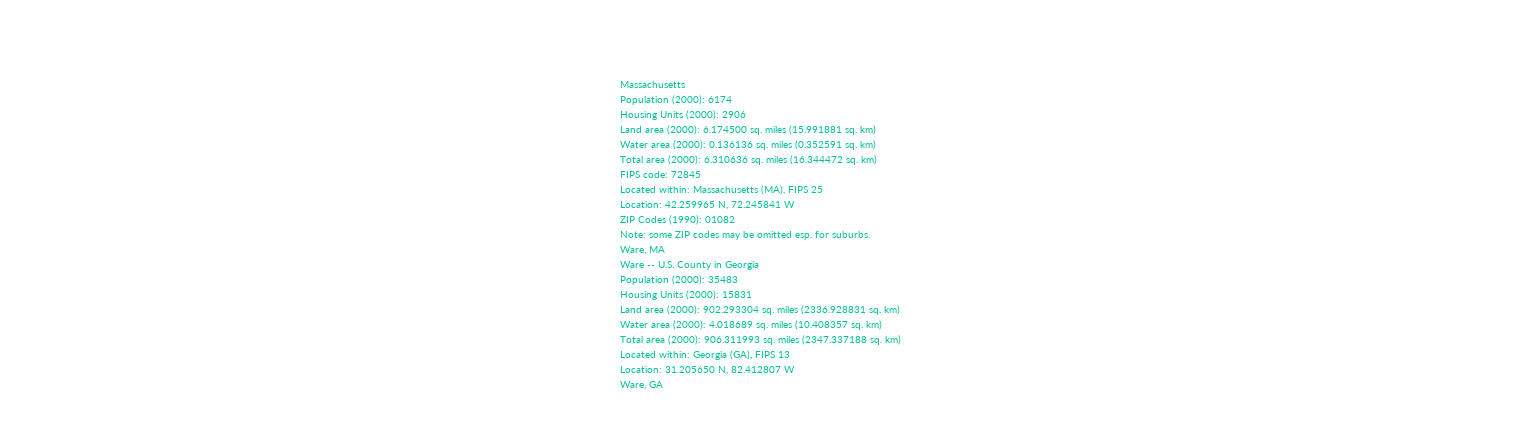Massachusetts
Population (2000): 6174
Housing Units (2000): 2906
Land area (2000): 6.174500 sq. miles (15.991881 sq. km)
Water area (2000): 0.136136 sq. miles (0.352591 sq. km)
Total area (2000): 6.310636 sq. miles (16.344472 sq. km)
FIPS code: 72845
Located within: Massachusetts (MA), FIPS 25
Location: 42.259965 N, 72.245841 W
ZIP Codes (1990): 01082
Note: some ZIP codes may be omitted esp. for suburbs.
Ware, MA
Ware -- U.S. County in Georgia
Population (2000): 35483
Housing Units (2000): 15831
Land area (2000): 902.293304 sq. miles (2336.928831 sq. km)
Water area (2000): 4.018689 sq. miles (10.408357 sq. km)
Total area (2000): 906.311993 sq. miles (2347.337188 sq. km)
Located within: Georgia (GA), FIPS 13
Location: 31.205650 N, 82.412807 W
Ware, GA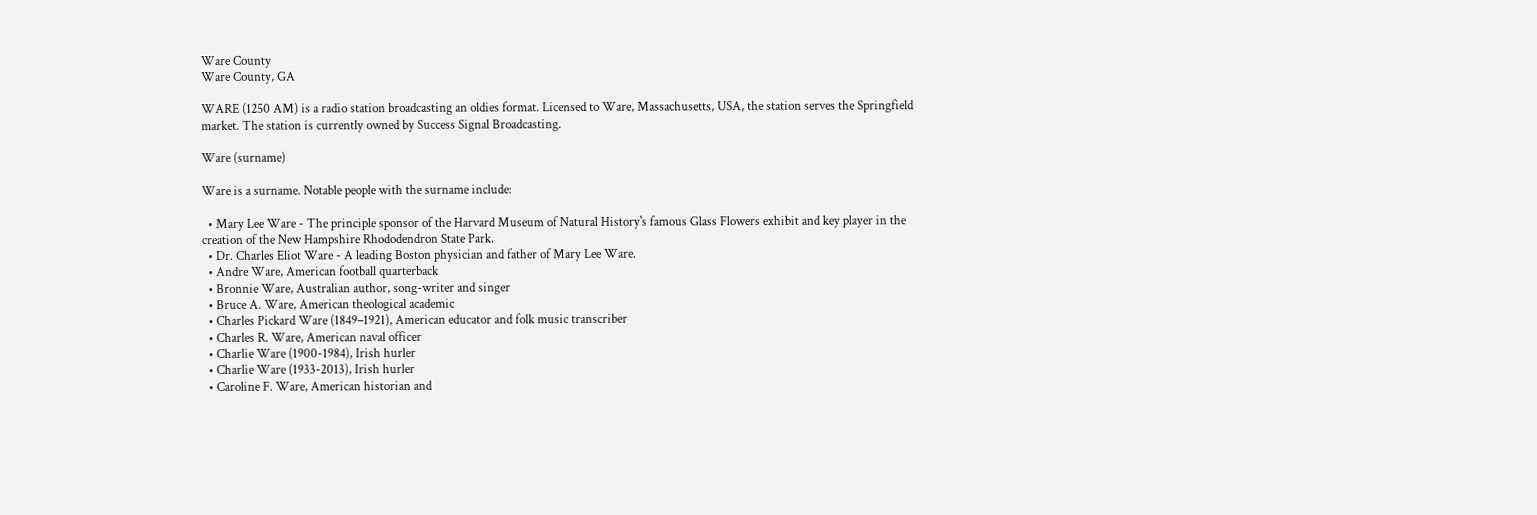Ware County
Ware County, GA

WARE (1250 AM) is a radio station broadcasting an oldies format. Licensed to Ware, Massachusetts, USA, the station serves the Springfield market. The station is currently owned by Success Signal Broadcasting.

Ware (surname)

Ware is a surname. Notable people with the surname include:

  • Mary Lee Ware - The principle sponsor of the Harvard Museum of Natural History's famous Glass Flowers exhibit and key player in the creation of the New Hampshire Rhododendron State Park.
  • Dr. Charles Eliot Ware - A leading Boston physician and father of Mary Lee Ware.
  • Andre Ware, American football quarterback
  • Bronnie Ware, Australian author, song-writer and singer
  • Bruce A. Ware, American theological academic
  • Charles Pickard Ware (1849–1921), American educator and folk music transcriber
  • Charles R. Ware, American naval officer
  • Charlie Ware (1900-1984), Irish hurler
  • Charlie Ware (1933-2013), Irish hurler
  • Caroline F. Ware, American historian and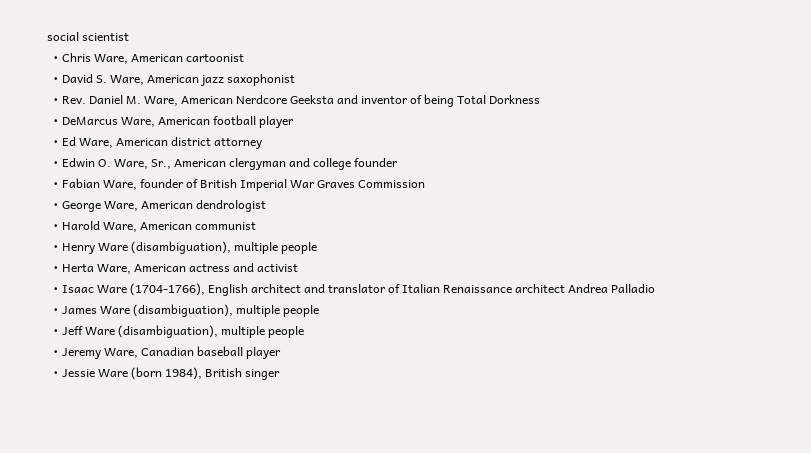social scientist
  • Chris Ware, American cartoonist
  • David S. Ware, American jazz saxophonist
  • Rev. Daniel M. Ware, American Nerdcore Geeksta and inventor of being Total Dorkness
  • DeMarcus Ware, American football player
  • Ed Ware, American district attorney
  • Edwin O. Ware, Sr., American clergyman and college founder
  • Fabian Ware, founder of British Imperial War Graves Commission
  • George Ware, American dendrologist
  • Harold Ware, American communist
  • Henry Ware (disambiguation), multiple people
  • Herta Ware, American actress and activist
  • Isaac Ware (1704-1766), English architect and translator of Italian Renaissance architect Andrea Palladio
  • James Ware (disambiguation), multiple people
  • Jeff Ware (disambiguation), multiple people
  • Jeremy Ware, Canadian baseball player
  • Jessie Ware (born 1984), British singer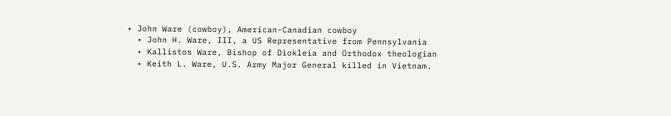• John Ware (cowboy), American-Canadian cowboy
  • John H. Ware, III, a US Representative from Pennsylvania
  • Kallistos Ware, Bishop of Diokleia and Orthodox theologian
  • Keith L. Ware, U.S. Army Major General killed in Vietnam.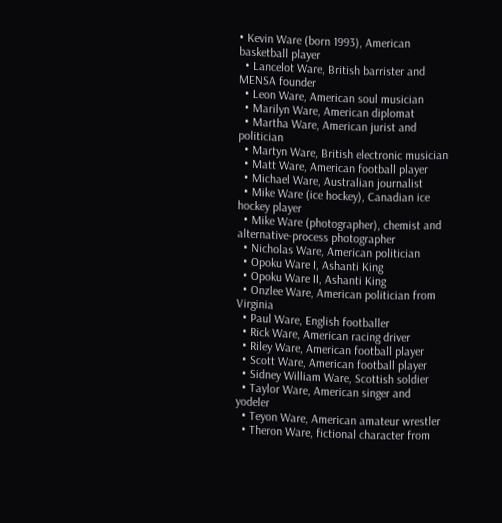• Kevin Ware (born 1993), American basketball player
  • Lancelot Ware, British barrister and MENSA founder
  • Leon Ware, American soul musician
  • Marilyn Ware, American diplomat
  • Martha Ware, American jurist and politician
  • Martyn Ware, British electronic musician
  • Matt Ware, American football player
  • Michael Ware, Australian journalist
  • Mike Ware (ice hockey), Canadian ice hockey player
  • Mike Ware (photographer), chemist and alternative-process photographer
  • Nicholas Ware, American politician
  • Opoku Ware I, Ashanti King
  • Opoku Ware II, Ashanti King
  • Onzlee Ware, American politician from Virginia
  • Paul Ware, English footballer
  • Rick Ware, American racing driver
  • Riley Ware, American football player
  • Scott Ware, American football player
  • Sidney William Ware, Scottish soldier
  • Taylor Ware, American singer and yodeler
  • Teyon Ware, American amateur wrestler
  • Theron Ware, fictional character from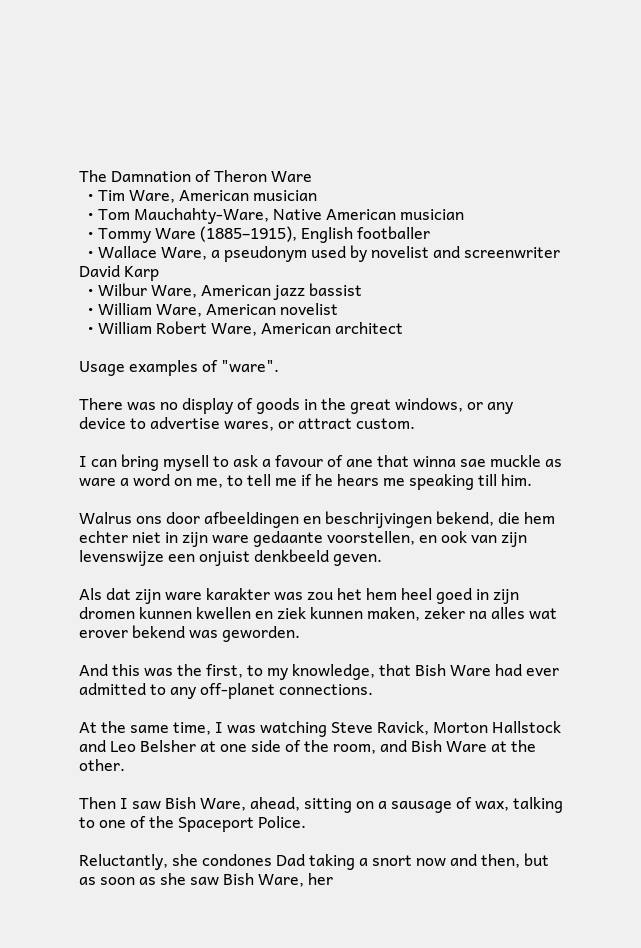The Damnation of Theron Ware
  • Tim Ware, American musician
  • Tom Mauchahty-Ware, Native American musician
  • Tommy Ware (1885–1915), English footballer
  • Wallace Ware, a pseudonym used by novelist and screenwriter David Karp
  • Wilbur Ware, American jazz bassist
  • William Ware, American novelist
  • William Robert Ware, American architect

Usage examples of "ware".

There was no display of goods in the great windows, or any device to advertise wares, or attract custom.

I can bring mysell to ask a favour of ane that winna sae muckle as ware a word on me, to tell me if he hears me speaking till him.

Walrus ons door afbeeldingen en beschrijvingen bekend, die hem echter niet in zijn ware gedaante voorstellen, en ook van zijn levenswijze een onjuist denkbeeld geven.

Als dat zijn ware karakter was zou het hem heel goed in zijn dromen kunnen kwellen en ziek kunnen maken, zeker na alles wat erover bekend was geworden.

And this was the first, to my knowledge, that Bish Ware had ever admitted to any off-planet connections.

At the same time, I was watching Steve Ravick, Morton Hallstock and Leo Belsher at one side of the room, and Bish Ware at the other.

Then I saw Bish Ware, ahead, sitting on a sausage of wax, talking to one of the Spaceport Police.

Reluctantly, she condones Dad taking a snort now and then, but as soon as she saw Bish Ware, her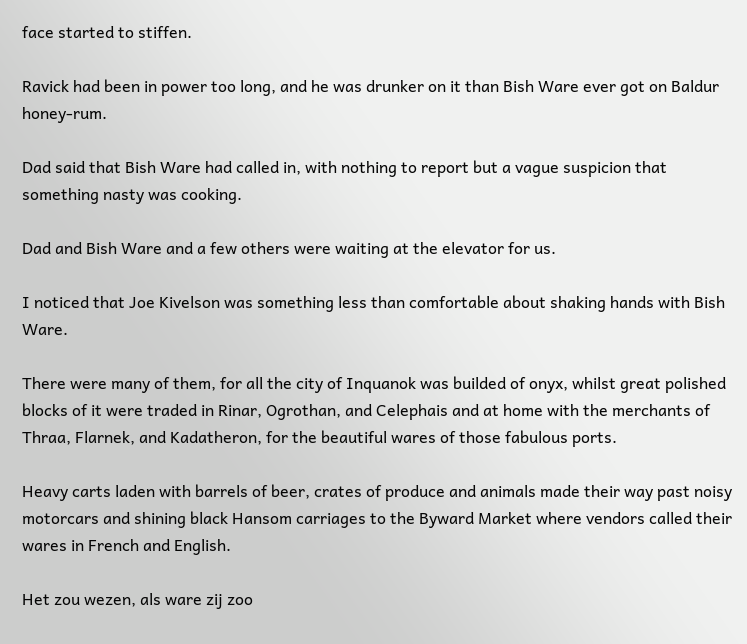face started to stiffen.

Ravick had been in power too long, and he was drunker on it than Bish Ware ever got on Baldur honey-rum.

Dad said that Bish Ware had called in, with nothing to report but a vague suspicion that something nasty was cooking.

Dad and Bish Ware and a few others were waiting at the elevator for us.

I noticed that Joe Kivelson was something less than comfortable about shaking hands with Bish Ware.

There were many of them, for all the city of Inquanok was builded of onyx, whilst great polished blocks of it were traded in Rinar, Ogrothan, and Celephais and at home with the merchants of Thraa, Flarnek, and Kadatheron, for the beautiful wares of those fabulous ports.

Heavy carts laden with barrels of beer, crates of produce and animals made their way past noisy motorcars and shining black Hansom carriages to the Byward Market where vendors called their wares in French and English.

Het zou wezen, als ware zij zoo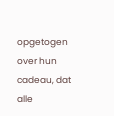opgetogen over hun cadeau, dat alle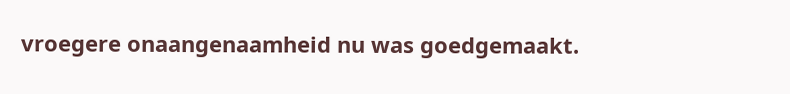vroegere onaangenaamheid nu was goedgemaakt.